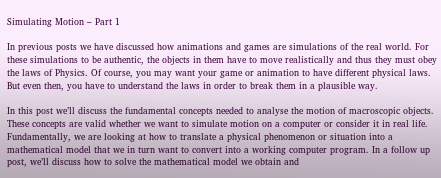Simulating Motion – Part 1

In previous posts we have discussed how animations and games are simulations of the real world. For these simulations to be authentic, the objects in them have to move realistically and thus they must obey the laws of Physics. Of course, you may want your game or animation to have different physical laws. But even then, you have to understand the laws in order to break them in a plausible way.

In this post we’ll discuss the fundamental concepts needed to analyse the motion of macroscopic objects. These concepts are valid whether we want to simulate motion on a computer or consider it in real life.  Fundamentally, we are looking at how to translate a physical phenomenon or situation into a mathematical model that we in turn want to convert into a working computer program. In a follow up post, we’ll discuss how to solve the mathematical model we obtain and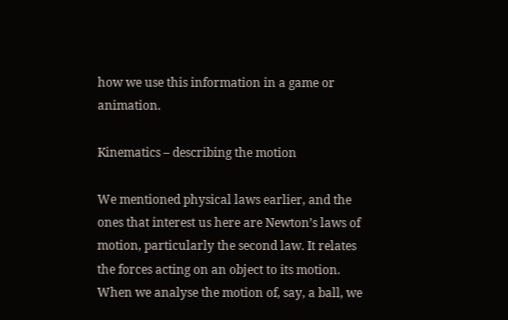how we use this information in a game or animation.

Kinematics – describing the motion

We mentioned physical laws earlier, and the ones that interest us here are Newton’s laws of motion, particularly the second law. It relates the forces acting on an object to its motion. When we analyse the motion of, say, a ball, we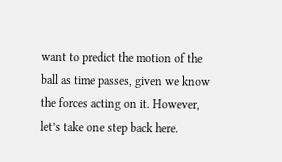want to predict the motion of the ball as time passes, given we know the forces acting on it. However, let’s take one step back here.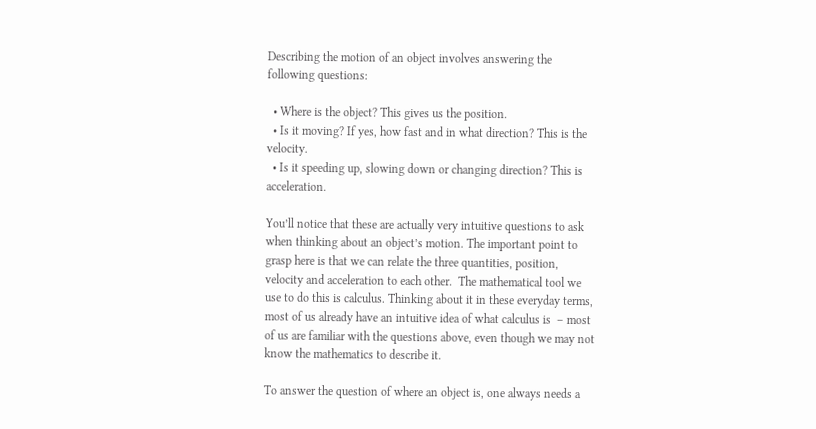Describing the motion of an object involves answering the following questions:

  • Where is the object? This gives us the position.
  • Is it moving? If yes, how fast and in what direction? This is the velocity.
  • Is it speeding up, slowing down or changing direction? This is acceleration.

You’ll notice that these are actually very intuitive questions to ask when thinking about an object’s motion. The important point to grasp here is that we can relate the three quantities, position, velocity and acceleration to each other.  The mathematical tool we use to do this is calculus. Thinking about it in these everyday terms, most of us already have an intuitive idea of what calculus is  – most of us are familiar with the questions above, even though we may not know the mathematics to describe it.

To answer the question of where an object is, one always needs a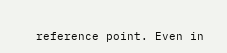reference point. Even in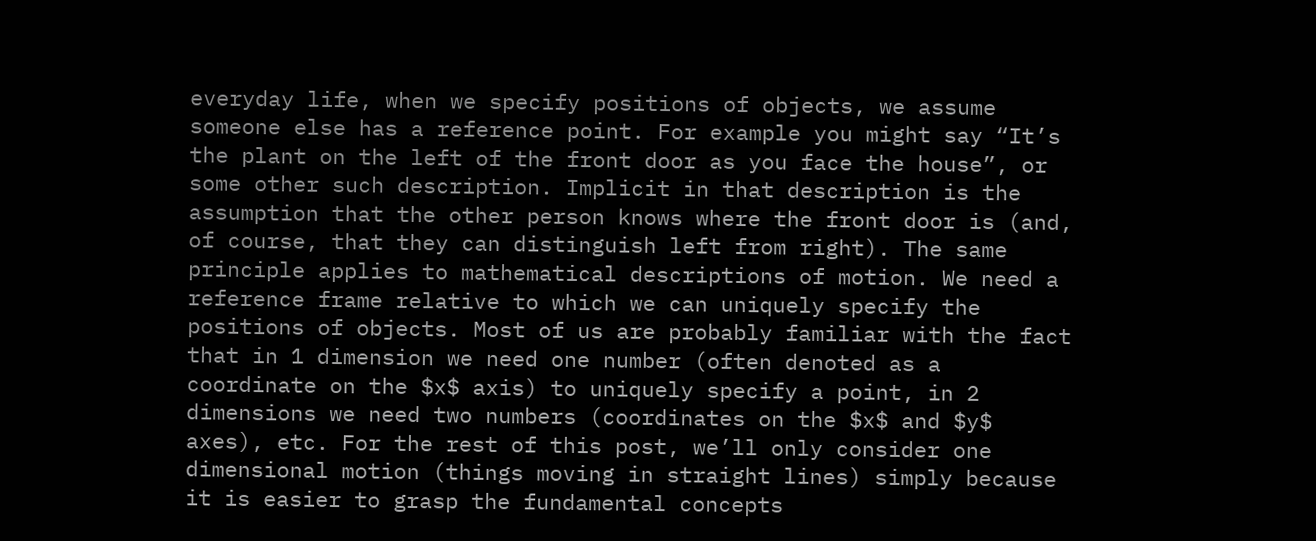everyday life, when we specify positions of objects, we assume someone else has a reference point. For example you might say “It’s the plant on the left of the front door as you face the house”, or some other such description. Implicit in that description is the assumption that the other person knows where the front door is (and, of course, that they can distinguish left from right). The same principle applies to mathematical descriptions of motion. We need a reference frame relative to which we can uniquely specify the positions of objects. Most of us are probably familiar with the fact that in 1 dimension we need one number (often denoted as a coordinate on the $x$ axis) to uniquely specify a point, in 2 dimensions we need two numbers (coordinates on the $x$ and $y$ axes), etc. For the rest of this post, we’ll only consider one dimensional motion (things moving in straight lines) simply because it is easier to grasp the fundamental concepts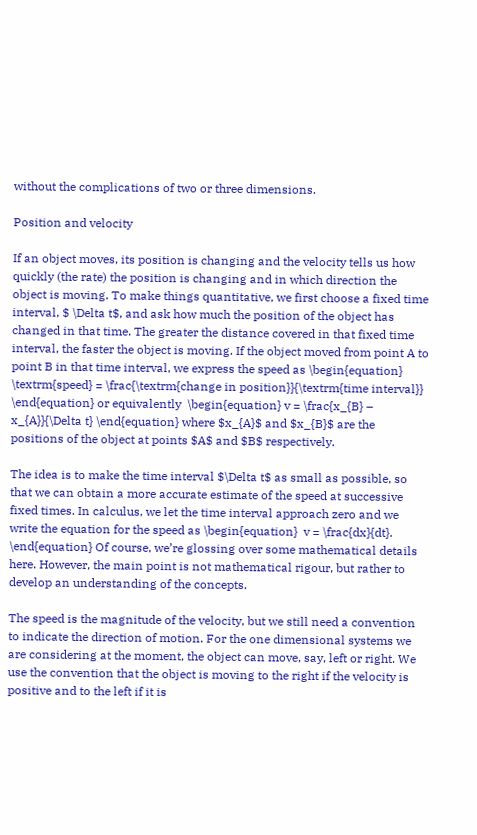without the complications of two or three dimensions.

Position and velocity

If an object moves, its position is changing and the velocity tells us how quickly (the rate) the position is changing and in which direction the object is moving. To make things quantitative, we first choose a fixed time interval, $ \Delta t$, and ask how much the position of the object has changed in that time. The greater the distance covered in that fixed time interval, the faster the object is moving. If the object moved from point A to point B in that time interval, we express the speed as \begin{equation}  \textrm{speed} = \frac{\textrm{change in position}}{\textrm{time interval}} \end{equation} or equivalently  \begin{equation} v = \frac{x_{B} – x_{A}}{\Delta t} \end{equation} where $x_{A}$ and $x_{B}$ are the positions of the object at points $A$ and $B$ respectively.

The idea is to make the time interval $\Delta t$ as small as possible, so that we can obtain a more accurate estimate of the speed at successive fixed times. In calculus, we let the time interval approach zero and we write the equation for the speed as \begin{equation}  v = \frac{dx}{dt}. \end{equation} Of course, we’re glossing over some mathematical details here. However, the main point is not mathematical rigour, but rather to develop an understanding of the concepts.

The speed is the magnitude of the velocity, but we still need a convention to indicate the direction of motion. For the one dimensional systems we are considering at the moment, the object can move, say, left or right. We use the convention that the object is moving to the right if the velocity is positive and to the left if it is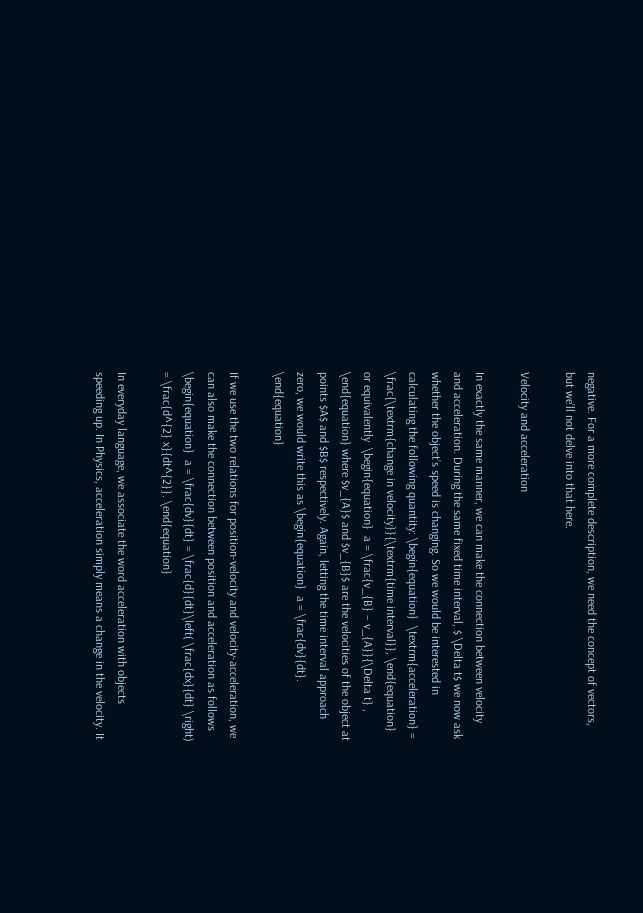negative. For a more complete description, we need the concept of vectors, but we’ll not delve into that here.

Velocity and acceleration

In exactly the same manner, we can make the connection between velocity and acceleration. During the same fixed time interval, $ \Delta t$ we now ask whether the object’s speed is changing. So we would be interested in calculating the following quantity: \begin{equation}  \textrm{acceleration} = \frac{\textrm{change in velocity}}{\textrm{time interval}}, \end{equation}  or equivalently  \begin{equation}  a = \frac{v_{B} – v_{A}}{\Delta t} , \end{equation} where $v_{A}$ and $v_{B}$ are the velocities of the object at points $A$ and $B$ respectively. Again, letting the time interval approach zero, we would write this as \begin{equation}  a = \frac{dv}{dt}. \end{equation}

If we use the two relations for position-velocity and velocity-acceleration, we can also make the connection between position and acceleration as follows \begin{equation}  a = \frac{dv}{dt} = \frac{d}{dt}\left( \frac{dx}{dt} \right) = \frac{d^{2} x}{dt^{2}}. \end{equation}

In everyday language, we associate the word acceleration with objects speeding up. In Physics, acceleration simply means a change in the velocity. It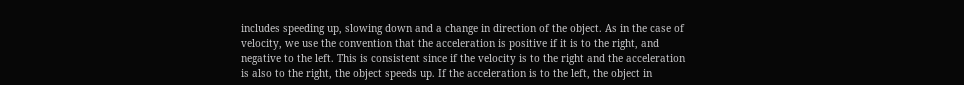includes speeding up, slowing down and a change in direction of the object. As in the case of velocity, we use the convention that the acceleration is positive if it is to the right, and negative to the left. This is consistent since if the velocity is to the right and the acceleration is also to the right, the object speeds up. If the acceleration is to the left, the object in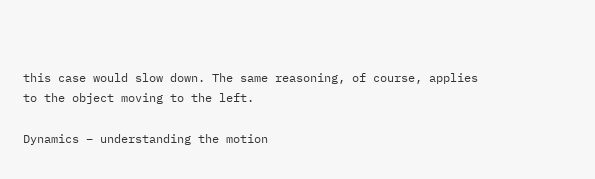this case would slow down. The same reasoning, of course, applies to the object moving to the left.

Dynamics – understanding the motion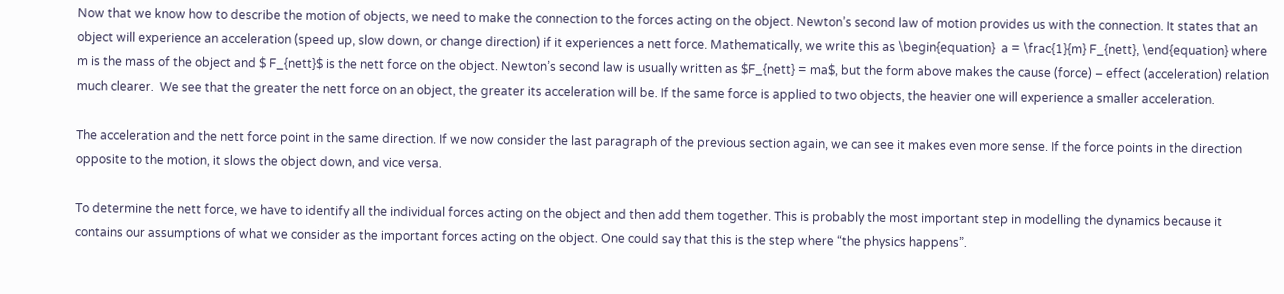Now that we know how to describe the motion of objects, we need to make the connection to the forces acting on the object. Newton’s second law of motion provides us with the connection. It states that an object will experience an acceleration (speed up, slow down, or change direction) if it experiences a nett force. Mathematically, we write this as \begin{equation}  a = \frac{1}{m} F_{nett}, \end{equation} where m is the mass of the object and $ F_{nett}$ is the nett force on the object. Newton’s second law is usually written as $F_{nett} = ma$, but the form above makes the cause (force) – effect (acceleration) relation much clearer.  We see that the greater the nett force on an object, the greater its acceleration will be. If the same force is applied to two objects, the heavier one will experience a smaller acceleration.

The acceleration and the nett force point in the same direction. If we now consider the last paragraph of the previous section again, we can see it makes even more sense. If the force points in the direction opposite to the motion, it slows the object down, and vice versa.

To determine the nett force, we have to identify all the individual forces acting on the object and then add them together. This is probably the most important step in modelling the dynamics because it contains our assumptions of what we consider as the important forces acting on the object. One could say that this is the step where “the physics happens”.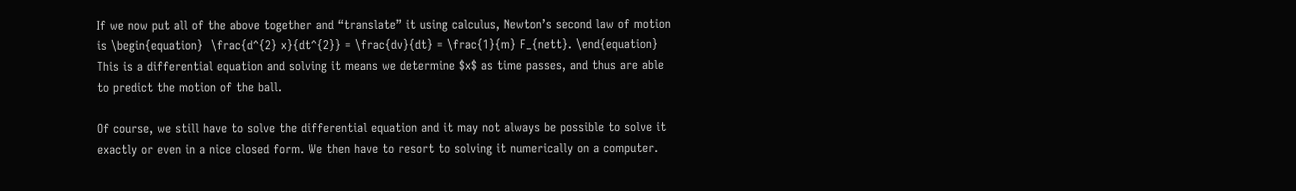If we now put all of the above together and “translate” it using calculus, Newton’s second law of motion is \begin{equation}  \frac{d^{2} x}{dt^{2}} = \frac{dv}{dt} = \frac{1}{m} F_{nett}. \end{equation} This is a differential equation and solving it means we determine $x$ as time passes, and thus are able to predict the motion of the ball.

Of course, we still have to solve the differential equation and it may not always be possible to solve it exactly or even in a nice closed form. We then have to resort to solving it numerically on a computer.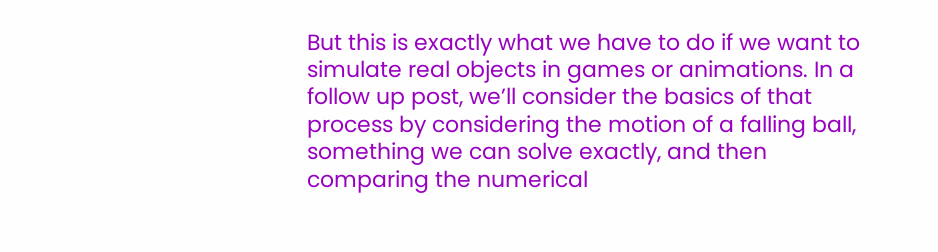But this is exactly what we have to do if we want to simulate real objects in games or animations. In a follow up post, we’ll consider the basics of that process by considering the motion of a falling ball, something we can solve exactly, and then comparing the numerical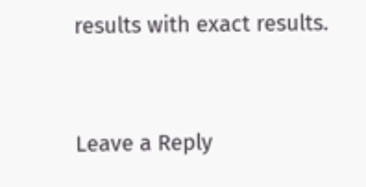results with exact results.



Leave a Reply